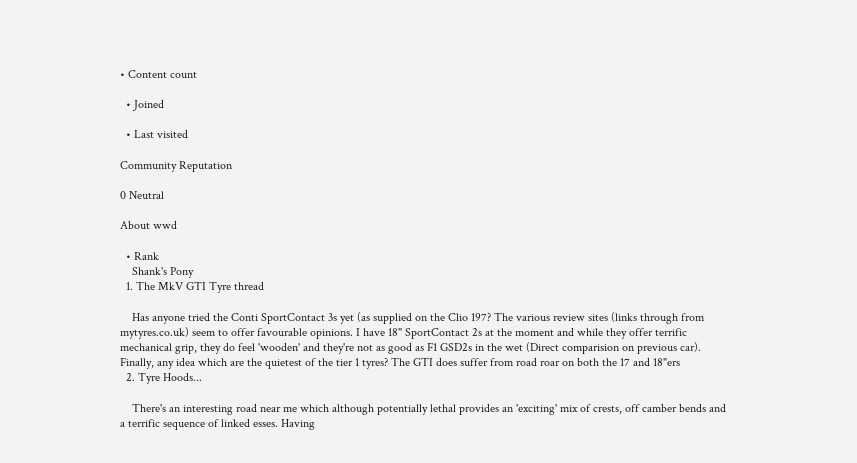• Content count

  • Joined

  • Last visited

Community Reputation

0 Neutral

About wwd

  • Rank
    Shank's Pony
  1. The MkV GTI Tyre thread

    Has anyone tried the Conti SportContact 3s yet (as supplied on the Clio 197? The various review sites (links through from mytyres.co.uk) seem to offer favourable opinions. I have 18" SportContact 2s at the moment and while they offer terrific mechanical grip, they do feel 'wooden' and they're not as good as F1 GSD2s in the wet (Direct comparision on previous car). Finally, any idea which are the quietest of the tier 1 tyres? The GTI does suffer from road roar on both the 17 and 18"ers
  2. Tyre Hoods...

    There's an interesting road near me which although potentially lethal provides an 'exciting' mix of crests, off camber bends and a terrific sequence of linked esses. Having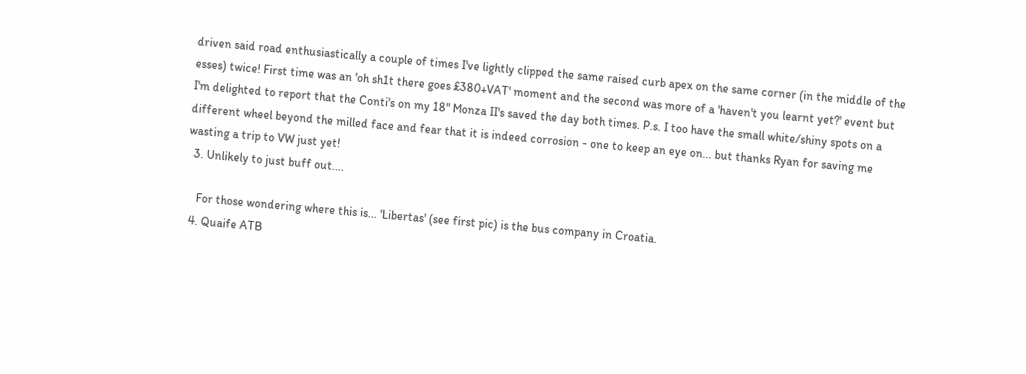driven said road enthusiastically a couple of times I've lightly clipped the same raised curb apex on the same corner (in the middle of the esses) twice! First time was an 'oh sh1t there goes £380+VAT' moment and the second was more of a 'haven't you learnt yet?' event but I'm delighted to report that the Conti's on my 18" Monza II's saved the day both times. P.s. I too have the small white/shiny spots on a different wheel beyond the milled face and fear that it is indeed corrosion - one to keep an eye on... but thanks Ryan for saving me wasting a trip to VW just yet!
  3. Unlikely to just buff out....

    For those wondering where this is... 'Libertas' (see first pic) is the bus company in Croatia.
  4. Quaife ATB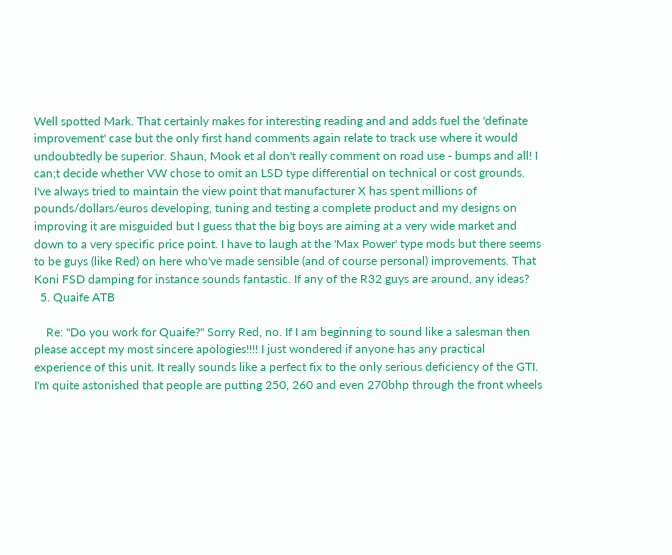Well spotted Mark. That certainly makes for interesting reading and and adds fuel the 'definate improvement' case but the only first hand comments again relate to track use where it would undoubtedly be superior. Shaun, Mook et al don't really comment on road use - bumps and all! I can;t decide whether VW chose to omit an LSD type differential on technical or cost grounds. I've always tried to maintain the view point that manufacturer X has spent millions of pounds/dollars/euros developing, tuning and testing a complete product and my designs on improving it are misguided but I guess that the big boys are aiming at a very wide market and down to a very specific price point. I have to laugh at the 'Max Power' type mods but there seems to be guys (like Red) on here who've made sensible (and of course personal) improvements. That Koni FSD damping for instance sounds fantastic. If any of the R32 guys are around, any ideas?
  5. Quaife ATB

    Re: "Do you work for Quaife?" Sorry Red, no. If I am beginning to sound like a salesman then please accept my most sincere apologies!!!! I just wondered if anyone has any practical experience of this unit. It really sounds like a perfect fix to the only serious deficiency of the GTI. I'm quite astonished that people are putting 250, 260 and even 270bhp through the front wheels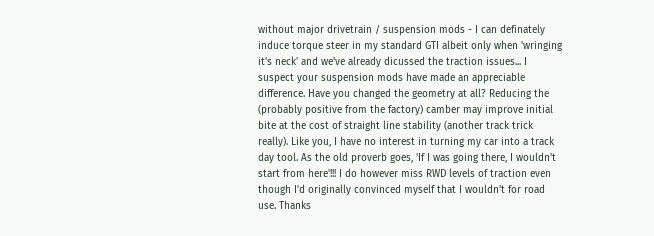without major drivetrain / suspension mods - I can definately induce torque steer in my standard GTI albeit only when 'wringing it's neck' and we've already dicussed the traction issues... I suspect your suspension mods have made an appreciable difference. Have you changed the geometry at all? Reducing the (probably positive from the factory) camber may improve initial bite at the cost of straight line stability (another track trick really). Like you, I have no interest in turning my car into a track day tool. As the old proverb goes, 'If I was going there, I wouldn't start from here'!!! I do however miss RWD levels of traction even though I'd originally convinced myself that I wouldn't for road use. Thanks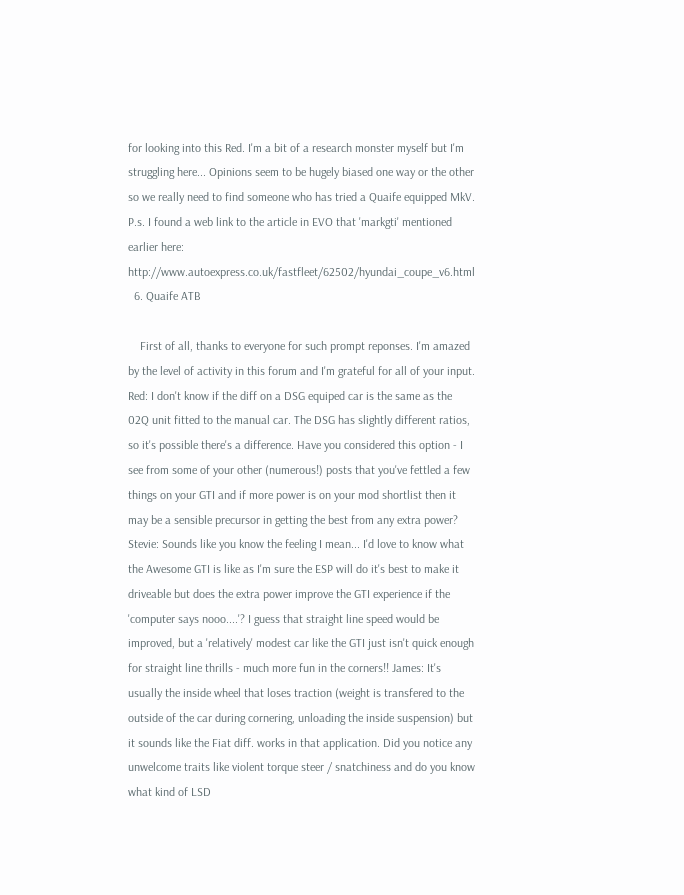for looking into this Red. I'm a bit of a research monster myself but I'm struggling here... Opinions seem to be hugely biased one way or the other so we really need to find someone who has tried a Quaife equipped MkV. P.s. I found a web link to the article in EVO that 'markgti' mentioned earlier here: http://www.autoexpress.co.uk/fastfleet/62502/hyundai_coupe_v6.html
  6. Quaife ATB

    First of all, thanks to everyone for such prompt reponses. I'm amazed by the level of activity in this forum and I'm grateful for all of your input. Red: I don't know if the diff on a DSG equiped car is the same as the 02Q unit fitted to the manual car. The DSG has slightly different ratios, so it's possible there's a difference. Have you considered this option - I see from some of your other (numerous!) posts that you've fettled a few things on your GTI and if more power is on your mod shortlist then it may be a sensible precursor in getting the best from any extra power? Stevie: Sounds like you know the feeling I mean... I'd love to know what the Awesome GTI is like as I'm sure the ESP will do it's best to make it driveable but does the extra power improve the GTI experience if the 'computer says nooo....'? I guess that straight line speed would be improved, but a 'relatively' modest car like the GTI just isn't quick enough for straight line thrills - much more fun in the corners!! James: It's usually the inside wheel that loses traction (weight is transfered to the outside of the car during cornering, unloading the inside suspension) but it sounds like the Fiat diff. works in that application. Did you notice any unwelcome traits like violent torque steer / snatchiness and do you know what kind of LSD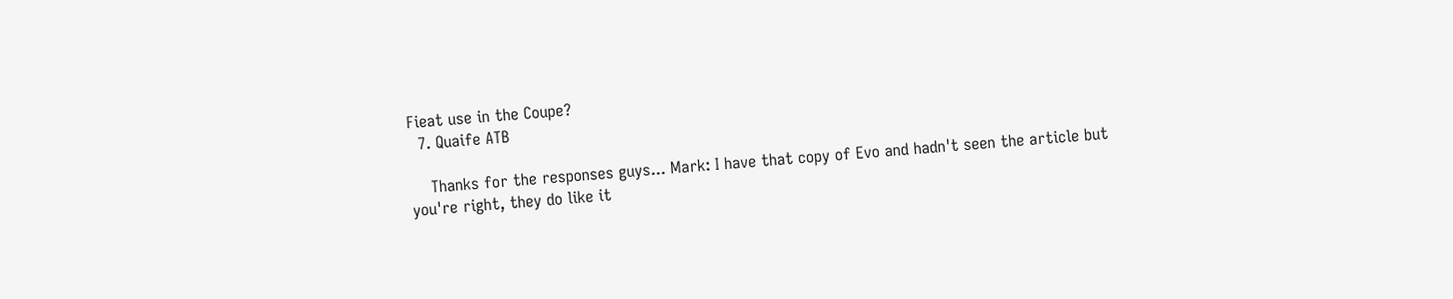Fieat use in the Coupe?
  7. Quaife ATB

    Thanks for the responses guys... Mark: I have that copy of Evo and hadn't seen the article but you're right, they do like it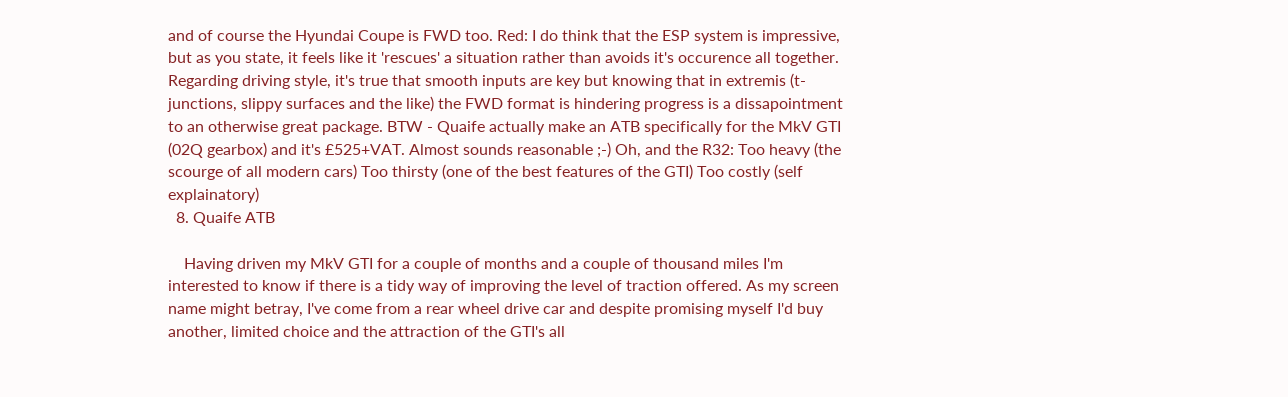and of course the Hyundai Coupe is FWD too. Red: I do think that the ESP system is impressive, but as you state, it feels like it 'rescues' a situation rather than avoids it's occurence all together. Regarding driving style, it's true that smooth inputs are key but knowing that in extremis (t-junctions, slippy surfaces and the like) the FWD format is hindering progress is a dissapointment to an otherwise great package. BTW - Quaife actually make an ATB specifically for the MkV GTI (02Q gearbox) and it's £525+VAT. Almost sounds reasonable ;-) Oh, and the R32: Too heavy (the scourge of all modern cars) Too thirsty (one of the best features of the GTI) Too costly (self explainatory)
  8. Quaife ATB

    Having driven my MkV GTI for a couple of months and a couple of thousand miles I'm interested to know if there is a tidy way of improving the level of traction offered. As my screen name might betray, I've come from a rear wheel drive car and despite promising myself I'd buy another, limited choice and the attraction of the GTI's all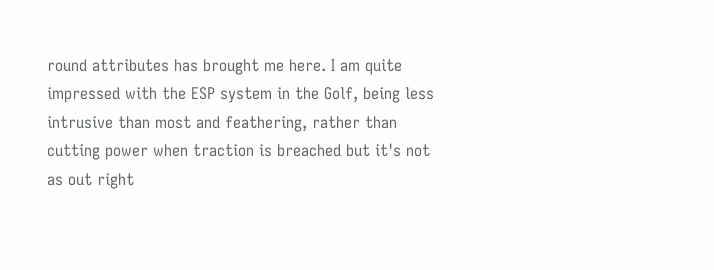round attributes has brought me here. I am quite impressed with the ESP system in the Golf, being less intrusive than most and feathering, rather than cutting power when traction is breached but it's not as out right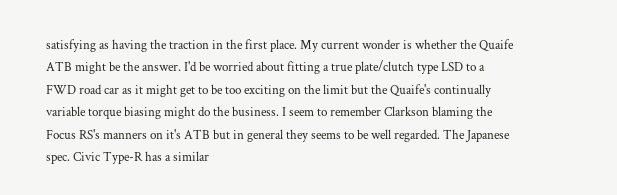satisfying as having the traction in the first place. My current wonder is whether the Quaife ATB might be the answer. I'd be worried about fitting a true plate/clutch type LSD to a FWD road car as it might get to be too exciting on the limit but the Quaife's continually variable torque biasing might do the business. I seem to remember Clarkson blaming the Focus RS's manners on it's ATB but in general they seems to be well regarded. The Japanese spec. Civic Type-R has a similar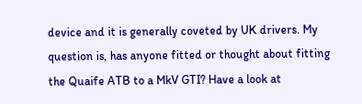device and it is generally coveted by UK drivers. My question is, has anyone fitted or thought about fitting the Quaife ATB to a MkV GTI? Have a look at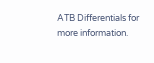ATB Differentials for more information.